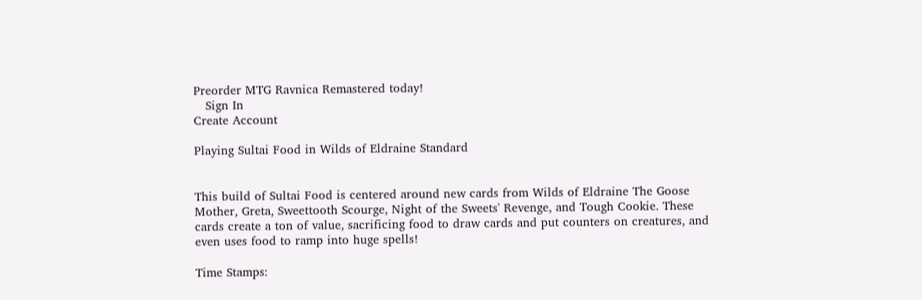Preorder MTG Ravnica Remastered today!
   Sign In
Create Account

Playing Sultai Food in Wilds of Eldraine Standard


This build of Sultai Food is centered around new cards from Wilds of Eldraine The Goose Mother, Greta, Sweettooth Scourge, Night of the Sweets' Revenge, and Tough Cookie. These cards create a ton of value, sacrificing food to draw cards and put counters on creatures, and even uses food to ramp into huge spells!

Time Stamps: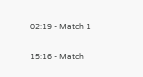02:19 - Match 1

15:16 - Match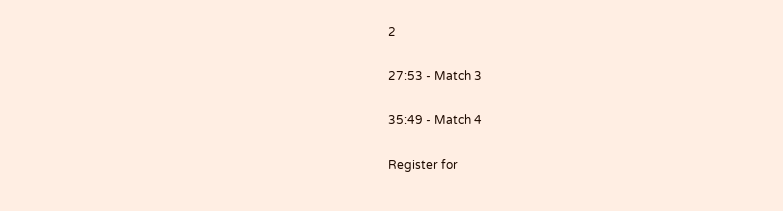2

27:53 - Match 3

35:49 - Match 4

Register for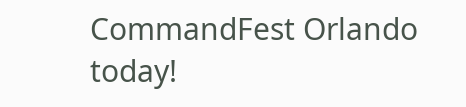CommandFest Orlando today!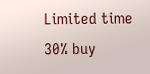Limited time 30% buy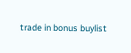trade in bonus buylist